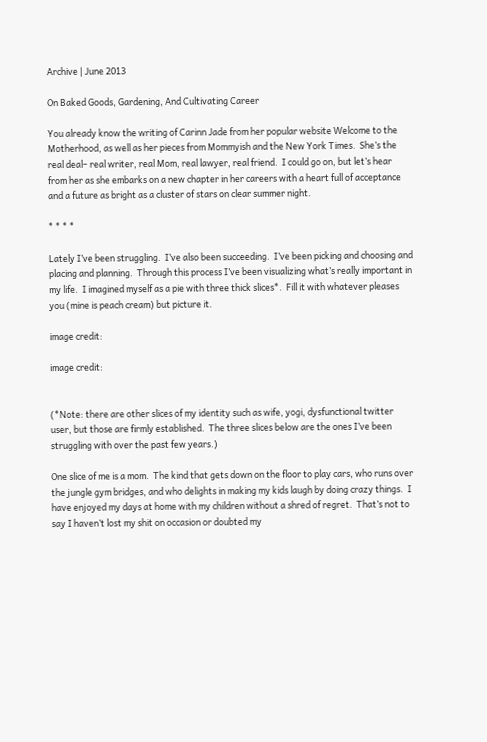Archive | June 2013

On Baked Goods, Gardening, And Cultivating Career

You already know the writing of Carinn Jade from her popular website Welcome to the Motherhood, as well as her pieces from Mommyish and the New York Times.  She’s the real deal– real writer, real Mom, real lawyer, real friend.  I could go on, but let’s hear from her as she embarks on a new chapter in her careers with a heart full of acceptance and a future as bright as a cluster of stars on clear summer night.

* * * *

Lately I’ve been struggling.  I’ve also been succeeding.  I’ve been picking and choosing and placing and planning.  Through this process I’ve been visualizing what’s really important in my life.  I imagined myself as a pie with three thick slices*.  Fill it with whatever pleases you (mine is peach cream) but picture it.

image credit:

image credit:


(*Note: there are other slices of my identity such as wife, yogi, dysfunctional twitter user, but those are firmly established.  The three slices below are the ones I’ve been struggling with over the past few years.)

One slice of me is a mom.  The kind that gets down on the floor to play cars, who runs over the jungle gym bridges, and who delights in making my kids laugh by doing crazy things.  I have enjoyed my days at home with my children without a shred of regret.  That’s not to say I haven’t lost my shit on occasion or doubted my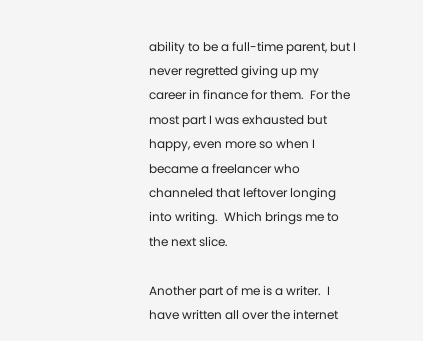ability to be a full-time parent, but I never regretted giving up my career in finance for them.  For the most part I was exhausted but happy, even more so when I became a freelancer who channeled that leftover longing into writing.  Which brings me to the next slice.

Another part of me is a writer.  I have written all over the internet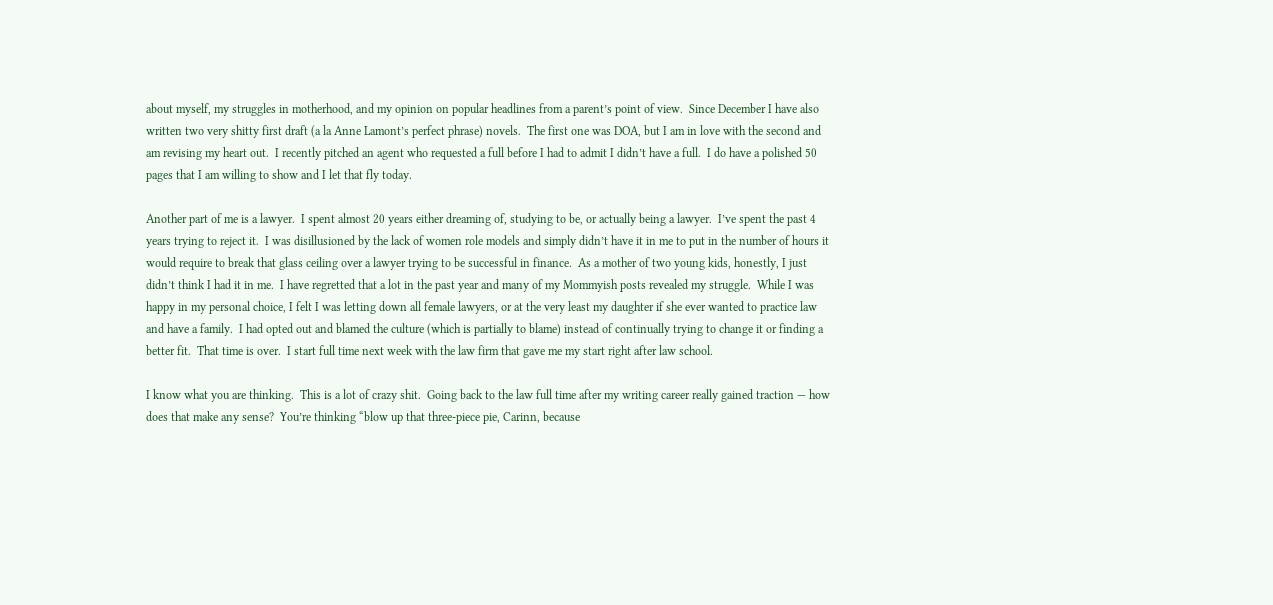about myself, my struggles in motherhood, and my opinion on popular headlines from a parent’s point of view.  Since December I have also written two very shitty first draft (a la Anne Lamont’s perfect phrase) novels.  The first one was DOA, but I am in love with the second and am revising my heart out.  I recently pitched an agent who requested a full before I had to admit I didn’t have a full.  I do have a polished 50 pages that I am willing to show and I let that fly today.

Another part of me is a lawyer.  I spent almost 20 years either dreaming of, studying to be, or actually being a lawyer.  I’ve spent the past 4 years trying to reject it.  I was disillusioned by the lack of women role models and simply didn’t have it in me to put in the number of hours it would require to break that glass ceiling over a lawyer trying to be successful in finance.  As a mother of two young kids, honestly, I just didn’t think I had it in me.  I have regretted that a lot in the past year and many of my Mommyish posts revealed my struggle.  While I was happy in my personal choice, I felt I was letting down all female lawyers, or at the very least my daughter if she ever wanted to practice law and have a family.  I had opted out and blamed the culture (which is partially to blame) instead of continually trying to change it or finding a better fit.  That time is over.  I start full time next week with the law firm that gave me my start right after law school.

I know what you are thinking.  This is a lot of crazy shit.  Going back to the law full time after my writing career really gained traction — how does that make any sense?  You’re thinking “blow up that three-piece pie, Carinn, because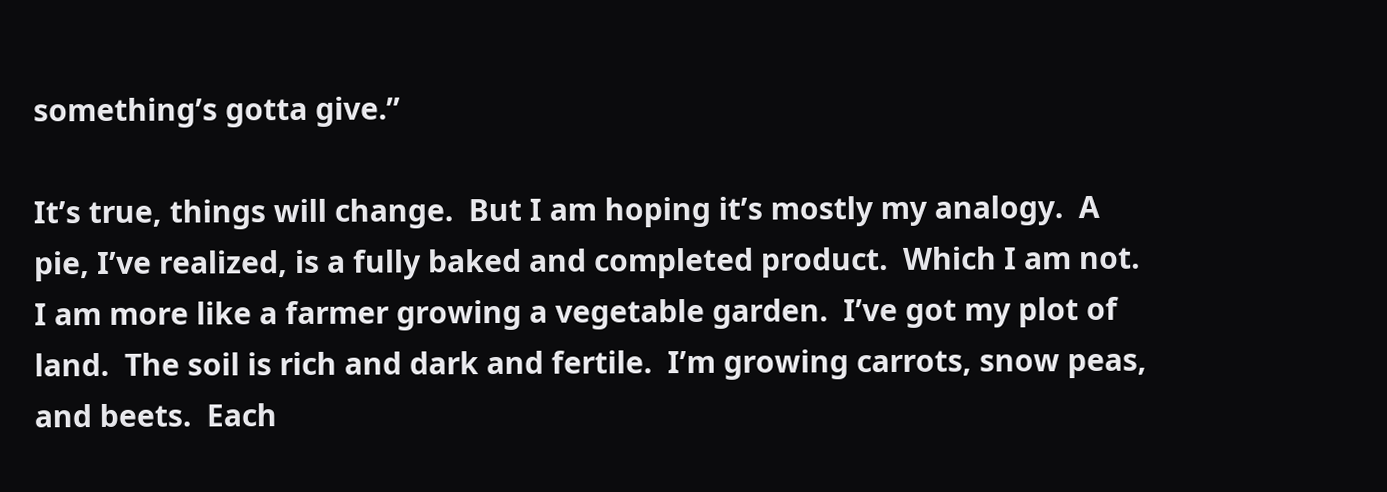something’s gotta give.”

It’s true, things will change.  But I am hoping it’s mostly my analogy.  A pie, I’ve realized, is a fully baked and completed product.  Which I am not.  I am more like a farmer growing a vegetable garden.  I’ve got my plot of land.  The soil is rich and dark and fertile.  I’m growing carrots, snow peas, and beets.  Each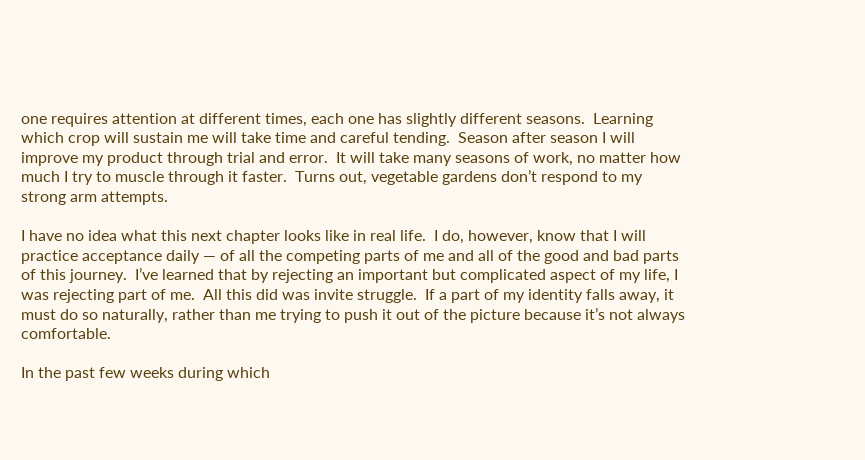one requires attention at different times, each one has slightly different seasons.  Learning which crop will sustain me will take time and careful tending.  Season after season I will improve my product through trial and error.  It will take many seasons of work, no matter how much I try to muscle through it faster.  Turns out, vegetable gardens don’t respond to my strong arm attempts.

I have no idea what this next chapter looks like in real life.  I do, however, know that I will practice acceptance daily — of all the competing parts of me and all of the good and bad parts of this journey.  I’ve learned that by rejecting an important but complicated aspect of my life, I was rejecting part of me.  All this did was invite struggle.  If a part of my identity falls away, it must do so naturally, rather than me trying to push it out of the picture because it’s not always comfortable.

In the past few weeks during which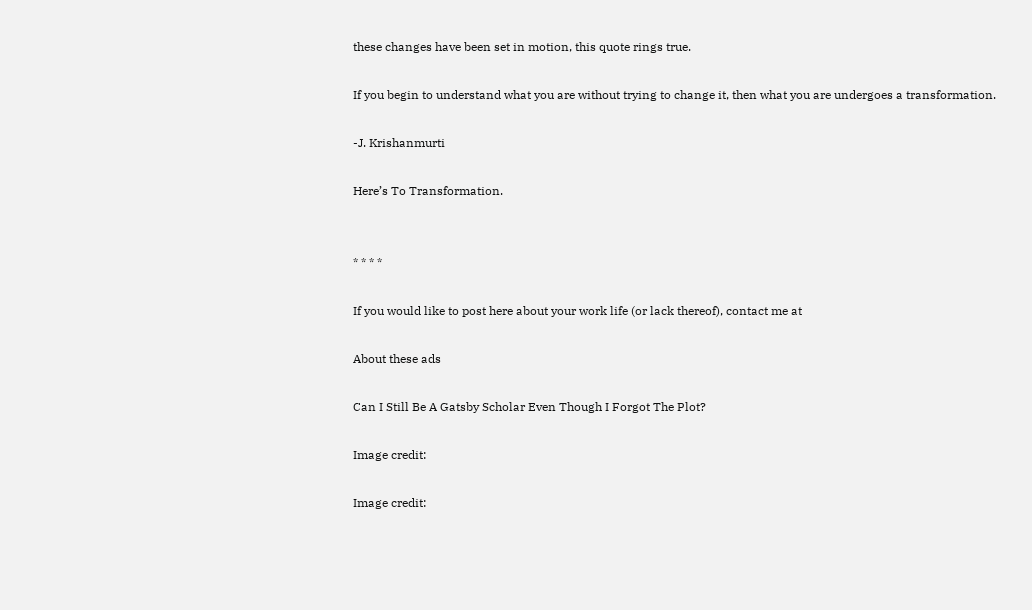these changes have been set in motion, this quote rings true.

If you begin to understand what you are without trying to change it, then what you are undergoes a transformation.

-J. Krishanmurti

Here’s To Transformation.


* * * *

If you would like to post here about your work life (or lack thereof), contact me at

About these ads

Can I Still Be A Gatsby Scholar Even Though I Forgot The Plot?

Image credit:

Image credit: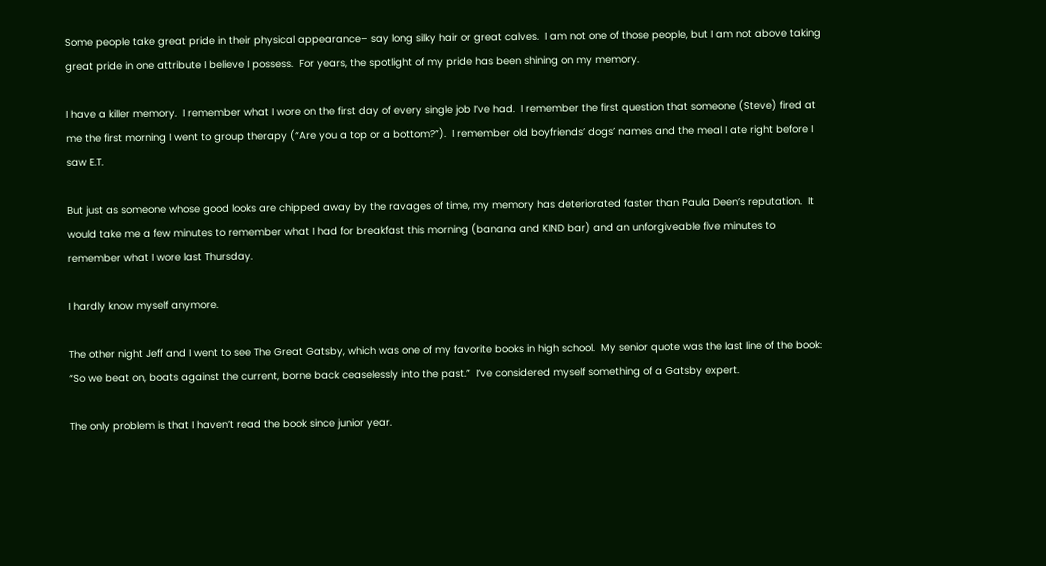Some people take great pride in their physical appearance– say long silky hair or great calves.  I am not one of those people, but I am not above taking great pride in one attribute I believe I possess.  For years, the spotlight of my pride has been shining on my memory.

I have a killer memory.  I remember what I wore on the first day of every single job I’ve had.  I remember the first question that someone (Steve) fired at me the first morning I went to group therapy (“Are you a top or a bottom?”).  I remember old boyfriends’ dogs’ names and the meal I ate right before I saw E.T.

But just as someone whose good looks are chipped away by the ravages of time, my memory has deteriorated faster than Paula Deen’s reputation.  It would take me a few minutes to remember what I had for breakfast this morning (banana and KIND bar) and an unforgiveable five minutes to remember what I wore last Thursday.

I hardly know myself anymore.

The other night Jeff and I went to see The Great Gatsby, which was one of my favorite books in high school.  My senior quote was the last line of the book: “So we beat on, boats against the current, borne back ceaselessly into the past.”  I’ve considered myself something of a Gatsby expert.

The only problem is that I haven’t read the book since junior year.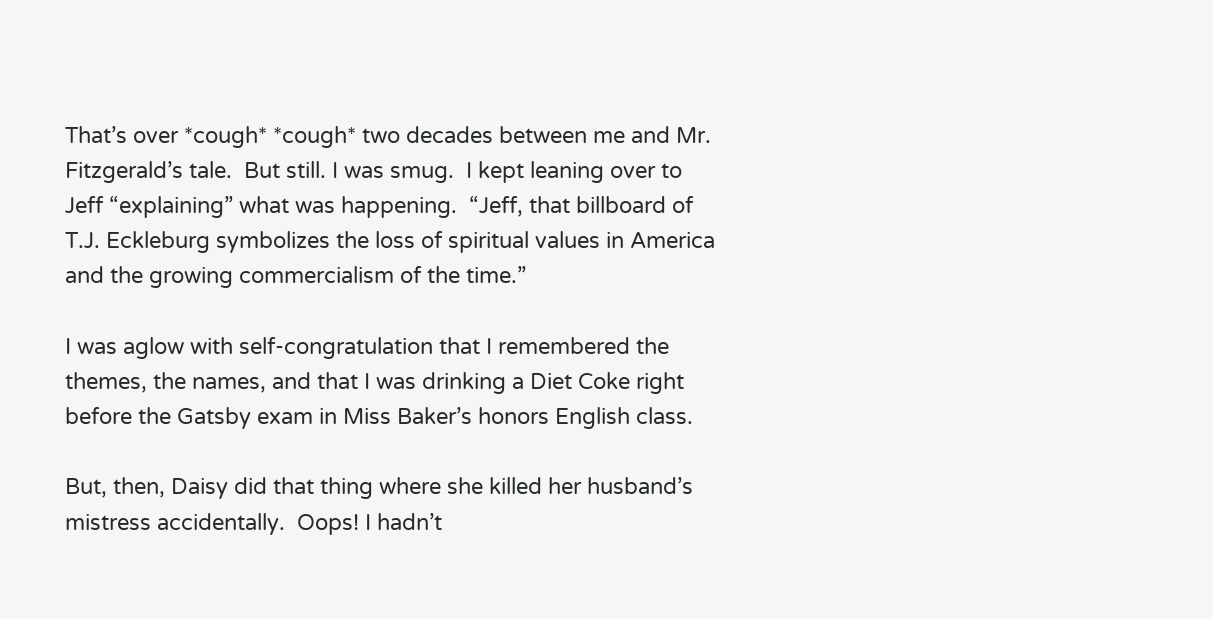That’s over *cough* *cough* two decades between me and Mr. Fitzgerald’s tale.  But still. I was smug.  I kept leaning over to Jeff “explaining” what was happening.  “Jeff, that billboard of T.J. Eckleburg symbolizes the loss of spiritual values in America and the growing commercialism of the time.”

I was aglow with self-congratulation that I remembered the themes, the names, and that I was drinking a Diet Coke right before the Gatsby exam in Miss Baker’s honors English class.

But, then, Daisy did that thing where she killed her husband’s mistress accidentally.  Oops! I hadn’t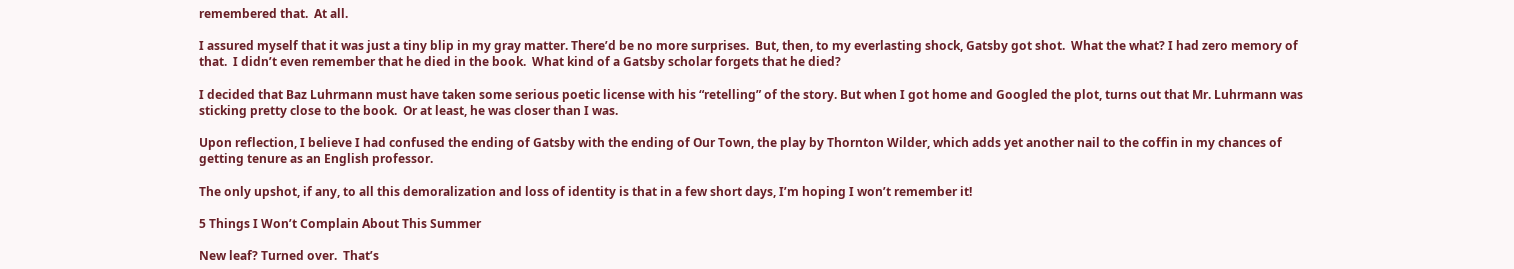remembered that.  At all.

I assured myself that it was just a tiny blip in my gray matter. There’d be no more surprises.  But, then, to my everlasting shock, Gatsby got shot.  What the what? I had zero memory of that.  I didn’t even remember that he died in the book.  What kind of a Gatsby scholar forgets that he died?

I decided that Baz Luhrmann must have taken some serious poetic license with his “retelling” of the story. But when I got home and Googled the plot, turns out that Mr. Luhrmann was sticking pretty close to the book.  Or at least, he was closer than I was.

Upon reflection, I believe I had confused the ending of Gatsby with the ending of Our Town, the play by Thornton Wilder, which adds yet another nail to the coffin in my chances of getting tenure as an English professor.

The only upshot, if any, to all this demoralization and loss of identity is that in a few short days, I’m hoping I won’t remember it!

5 Things I Won’t Complain About This Summer

New leaf? Turned over.  That’s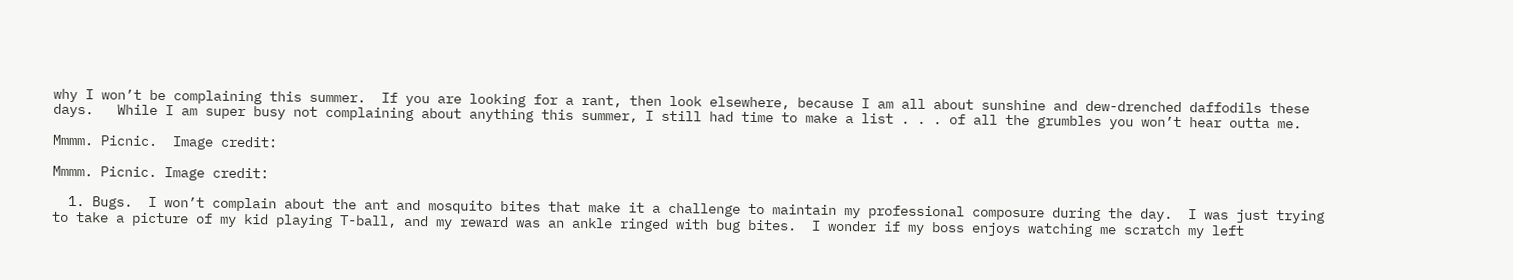why I won’t be complaining this summer.  If you are looking for a rant, then look elsewhere, because I am all about sunshine and dew-drenched daffodils these days.   While I am super busy not complaining about anything this summer, I still had time to make a list . . . of all the grumbles you won’t hear outta me.

Mmmm. Picnic.  Image credit:

Mmmm. Picnic. Image credit:

  1. Bugs.  I won’t complain about the ant and mosquito bites that make it a challenge to maintain my professional composure during the day.  I was just trying to take a picture of my kid playing T-ball, and my reward was an ankle ringed with bug bites.  I wonder if my boss enjoys watching me scratch my left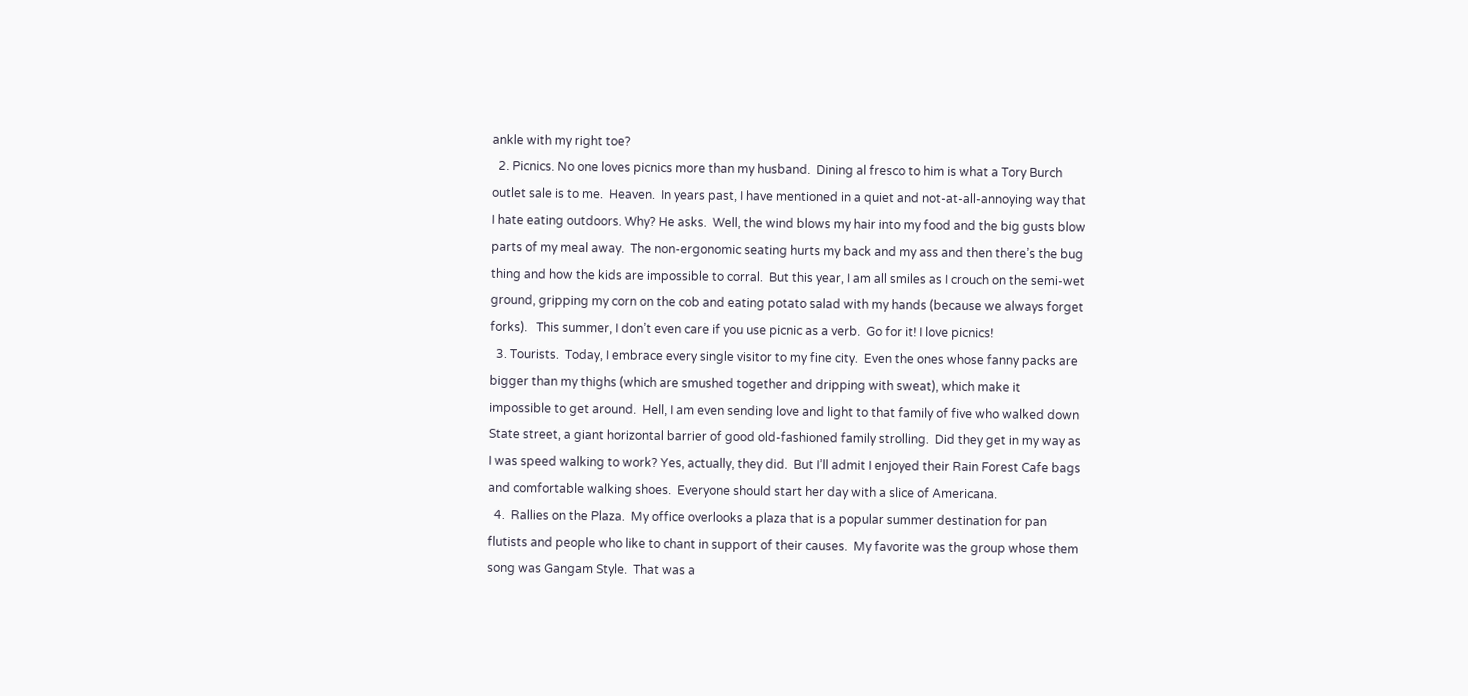ankle with my right toe?
  2. Picnics. No one loves picnics more than my husband.  Dining al fresco to him is what a Tory Burch outlet sale is to me.  Heaven.  In years past, I have mentioned in a quiet and not-at-all-annoying way that I hate eating outdoors. Why? He asks.  Well, the wind blows my hair into my food and the big gusts blow parts of my meal away.  The non-ergonomic seating hurts my back and my ass and then there’s the bug thing and how the kids are impossible to corral.  But this year, I am all smiles as I crouch on the semi-wet ground, gripping my corn on the cob and eating potato salad with my hands (because we always forget forks).   This summer, I don’t even care if you use picnic as a verb.  Go for it! I love picnics!
  3. Tourists.  Today, I embrace every single visitor to my fine city.  Even the ones whose fanny packs are bigger than my thighs (which are smushed together and dripping with sweat), which make it impossible to get around.  Hell, I am even sending love and light to that family of five who walked down State street, a giant horizontal barrier of good old-fashioned family strolling.  Did they get in my way as I was speed walking to work? Yes, actually, they did.  But I’ll admit I enjoyed their Rain Forest Cafe bags and comfortable walking shoes.  Everyone should start her day with a slice of Americana.
  4.  Rallies on the Plaza.  My office overlooks a plaza that is a popular summer destination for pan flutists and people who like to chant in support of their causes.  My favorite was the group whose them song was Gangam Style.  That was a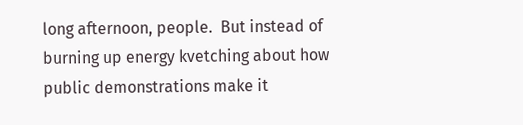long afternoon, people.  But instead of burning up energy kvetching about how public demonstrations make it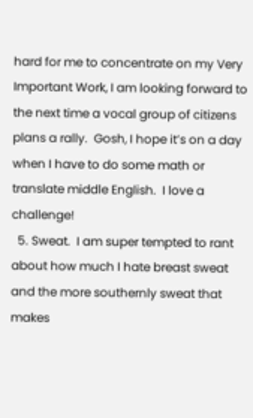hard for me to concentrate on my Very Important Work, I am looking forward to the next time a vocal group of citizens plans a rally.  Gosh, I hope it’s on a day when I have to do some math or translate middle English.  I love a challenge!
  5. Sweat.  I am super tempted to rant about how much I hate breast sweat and the more southernly sweat that makes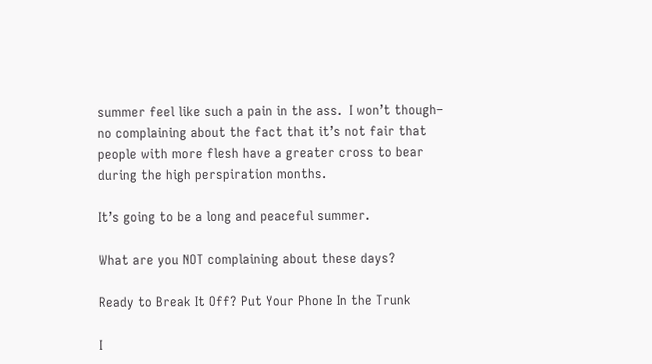summer feel like such a pain in the ass.  I won’t though– no complaining about the fact that it’s not fair that people with more flesh have a greater cross to bear during the high perspiration months.

It’s going to be a long and peaceful summer.

What are you NOT complaining about these days?

Ready to Break It Off? Put Your Phone In the Trunk

I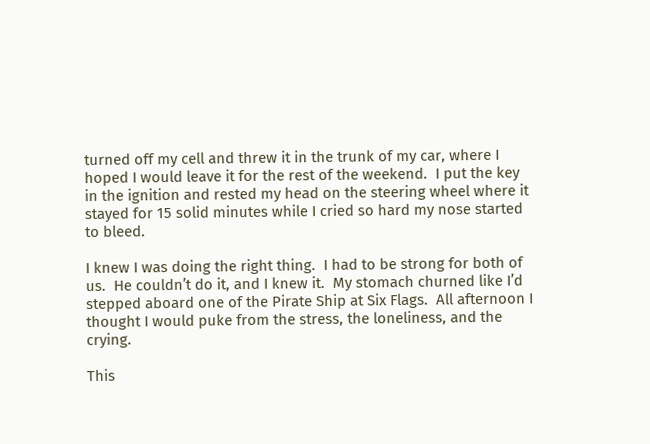turned off my cell and threw it in the trunk of my car, where I hoped I would leave it for the rest of the weekend.  I put the key in the ignition and rested my head on the steering wheel where it stayed for 15 solid minutes while I cried so hard my nose started to bleed.

I knew I was doing the right thing.  I had to be strong for both of us.  He couldn’t do it, and I knew it.  My stomach churned like I’d stepped aboard one of the Pirate Ship at Six Flags.  All afternoon I thought I would puke from the stress, the loneliness, and the crying.

This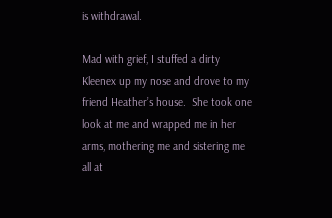is withdrawal.

Mad with grief, I stuffed a dirty Kleenex up my nose and drove to my friend Heather’s house.  She took one look at me and wrapped me in her arms, mothering me and sistering me all at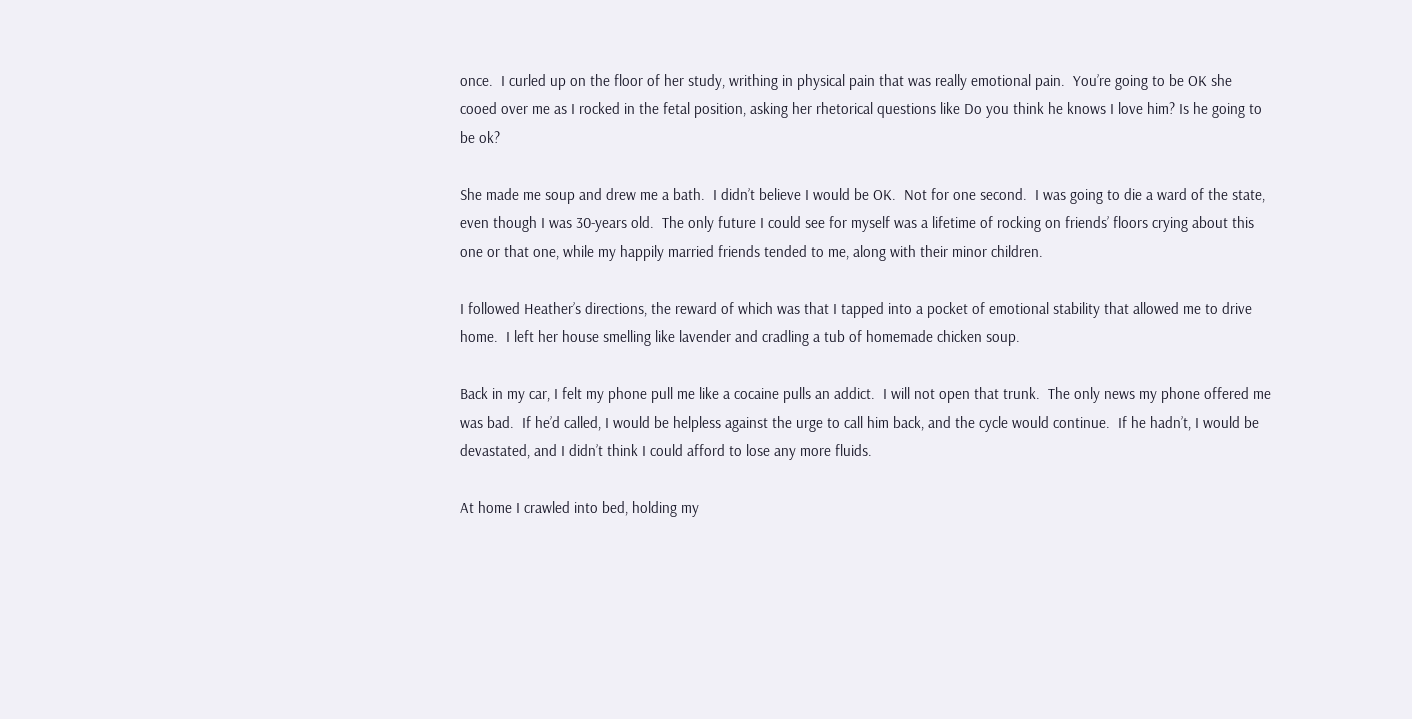once.  I curled up on the floor of her study, writhing in physical pain that was really emotional pain.  You’re going to be OK she cooed over me as I rocked in the fetal position, asking her rhetorical questions like Do you think he knows I love him? Is he going to be ok?

She made me soup and drew me a bath.  I didn’t believe I would be OK.  Not for one second.  I was going to die a ward of the state, even though I was 30-years old.  The only future I could see for myself was a lifetime of rocking on friends’ floors crying about this one or that one, while my happily married friends tended to me, along with their minor children.

I followed Heather’s directions, the reward of which was that I tapped into a pocket of emotional stability that allowed me to drive home.  I left her house smelling like lavender and cradling a tub of homemade chicken soup.

Back in my car, I felt my phone pull me like a cocaine pulls an addict.  I will not open that trunk.  The only news my phone offered me was bad.  If he’d called, I would be helpless against the urge to call him back, and the cycle would continue.  If he hadn’t, I would be devastated, and I didn’t think I could afford to lose any more fluids.

At home I crawled into bed, holding my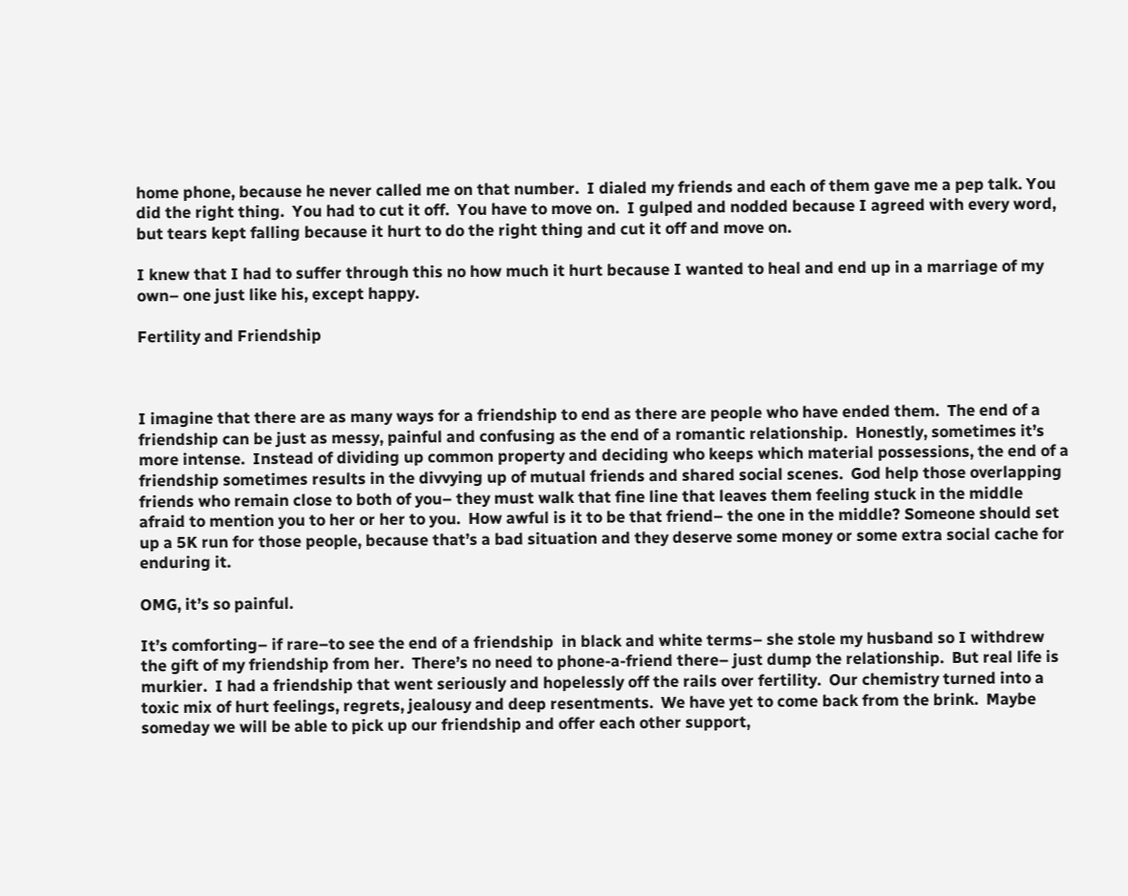home phone, because he never called me on that number.  I dialed my friends and each of them gave me a pep talk. You did the right thing.  You had to cut it off.  You have to move on.  I gulped and nodded because I agreed with every word, but tears kept falling because it hurt to do the right thing and cut it off and move on.

I knew that I had to suffer through this no how much it hurt because I wanted to heal and end up in a marriage of my own– one just like his, except happy.

Fertility and Friendship



I imagine that there are as many ways for a friendship to end as there are people who have ended them.  The end of a friendship can be just as messy, painful and confusing as the end of a romantic relationship.  Honestly, sometimes it’s more intense.  Instead of dividing up common property and deciding who keeps which material possessions, the end of a friendship sometimes results in the divvying up of mutual friends and shared social scenes.  God help those overlapping friends who remain close to both of you– they must walk that fine line that leaves them feeling stuck in the middle afraid to mention you to her or her to you.  How awful is it to be that friend– the one in the middle? Someone should set up a 5K run for those people, because that’s a bad situation and they deserve some money or some extra social cache for enduring it.

OMG, it’s so painful.

It’s comforting– if rare–to see the end of a friendship  in black and white terms– she stole my husband so I withdrew the gift of my friendship from her.  There’s no need to phone-a-friend there– just dump the relationship.  But real life is murkier.  I had a friendship that went seriously and hopelessly off the rails over fertility.  Our chemistry turned into a toxic mix of hurt feelings, regrets, jealousy and deep resentments.  We have yet to come back from the brink.  Maybe someday we will be able to pick up our friendship and offer each other support,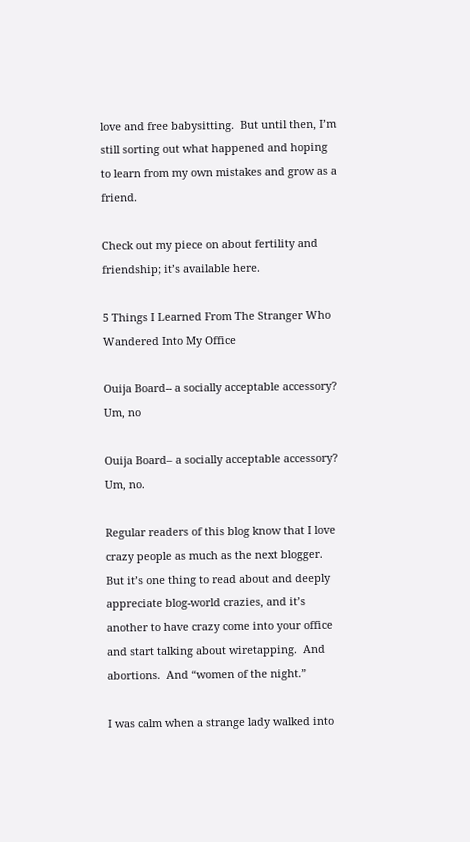love and free babysitting.  But until then, I’m still sorting out what happened and hoping to learn from my own mistakes and grow as a friend.

Check out my piece on about fertility and friendship; it’s available here.

5 Things I Learned From The Stranger Who Wandered Into My Office

Ouija Board-- a socially acceptable accessory? Um, no

Ouija Board– a socially acceptable accessory? Um, no.

Regular readers of this blog know that I love crazy people as much as the next blogger.  But it’s one thing to read about and deeply appreciate blog-world crazies, and it’s another to have crazy come into your office and start talking about wiretapping.  And abortions.  And “women of the night.”

I was calm when a strange lady walked into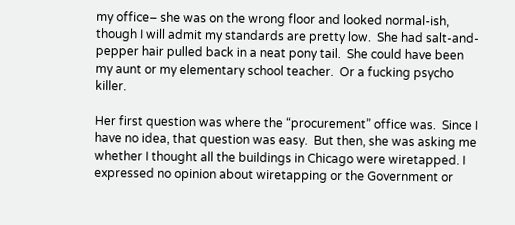my office– she was on the wrong floor and looked normal-ish, though I will admit my standards are pretty low.  She had salt-and-pepper hair pulled back in a neat pony tail.  She could have been my aunt or my elementary school teacher.  Or a fucking psycho killer.

Her first question was where the “procurement” office was.  Since I have no idea, that question was easy.  But then, she was asking me whether I thought all the buildings in Chicago were wiretapped. I expressed no opinion about wiretapping or the Government or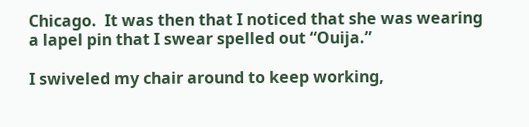Chicago.  It was then that I noticed that she was wearing a lapel pin that I swear spelled out “Ouija.”

I swiveled my chair around to keep working,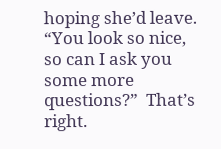hoping she’d leave.  “You look so nice, so can I ask you some more questions?”  That’s right.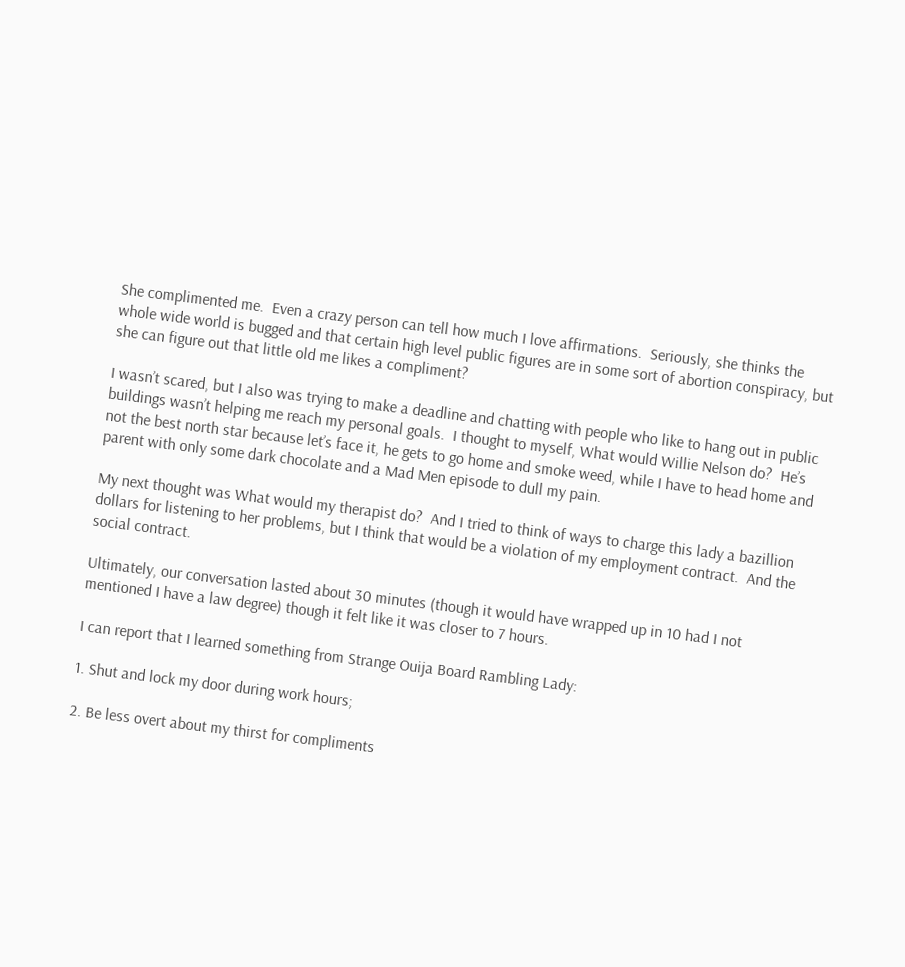She complimented me.  Even a crazy person can tell how much I love affirmations.  Seriously, she thinks the whole wide world is bugged and that certain high level public figures are in some sort of abortion conspiracy, but she can figure out that little old me likes a compliment?

I wasn’t scared, but I also was trying to make a deadline and chatting with people who like to hang out in public buildings wasn’t helping me reach my personal goals.  I thought to myself, What would Willie Nelson do?  He’s not the best north star because let’s face it, he gets to go home and smoke weed, while I have to head home and parent with only some dark chocolate and a Mad Men episode to dull my pain.

My next thought was What would my therapist do?  And I tried to think of ways to charge this lady a bazillion dollars for listening to her problems, but I think that would be a violation of my employment contract.  And the social contract.

Ultimately, our conversation lasted about 30 minutes (though it would have wrapped up in 10 had I not mentioned I have a law degree) though it felt like it was closer to 7 hours.

I can report that I learned something from Strange Ouija Board Rambling Lady:

1. Shut and lock my door during work hours;

2. Be less overt about my thirst for compliments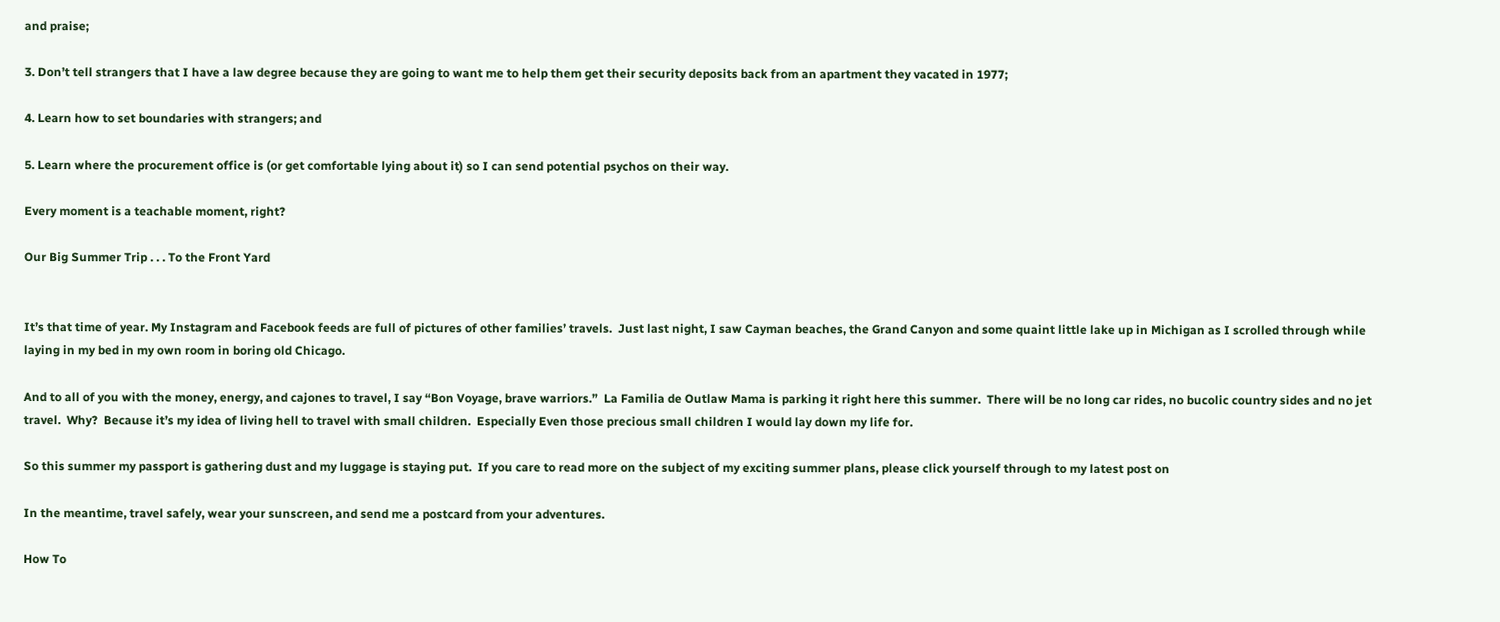and praise;

3. Don’t tell strangers that I have a law degree because they are going to want me to help them get their security deposits back from an apartment they vacated in 1977;

4. Learn how to set boundaries with strangers; and

5. Learn where the procurement office is (or get comfortable lying about it) so I can send potential psychos on their way.

Every moment is a teachable moment, right?

Our Big Summer Trip . . . To the Front Yard


It’s that time of year. My Instagram and Facebook feeds are full of pictures of other families’ travels.  Just last night, I saw Cayman beaches, the Grand Canyon and some quaint little lake up in Michigan as I scrolled through while laying in my bed in my own room in boring old Chicago.

And to all of you with the money, energy, and cajones to travel, I say “Bon Voyage, brave warriors.”  La Familia de Outlaw Mama is parking it right here this summer.  There will be no long car rides, no bucolic country sides and no jet travel.  Why?  Because it’s my idea of living hell to travel with small children.  Especially Even those precious small children I would lay down my life for.

So this summer my passport is gathering dust and my luggage is staying put.  If you care to read more on the subject of my exciting summer plans, please click yourself through to my latest post on

In the meantime, travel safely, wear your sunscreen, and send me a postcard from your adventures.

How To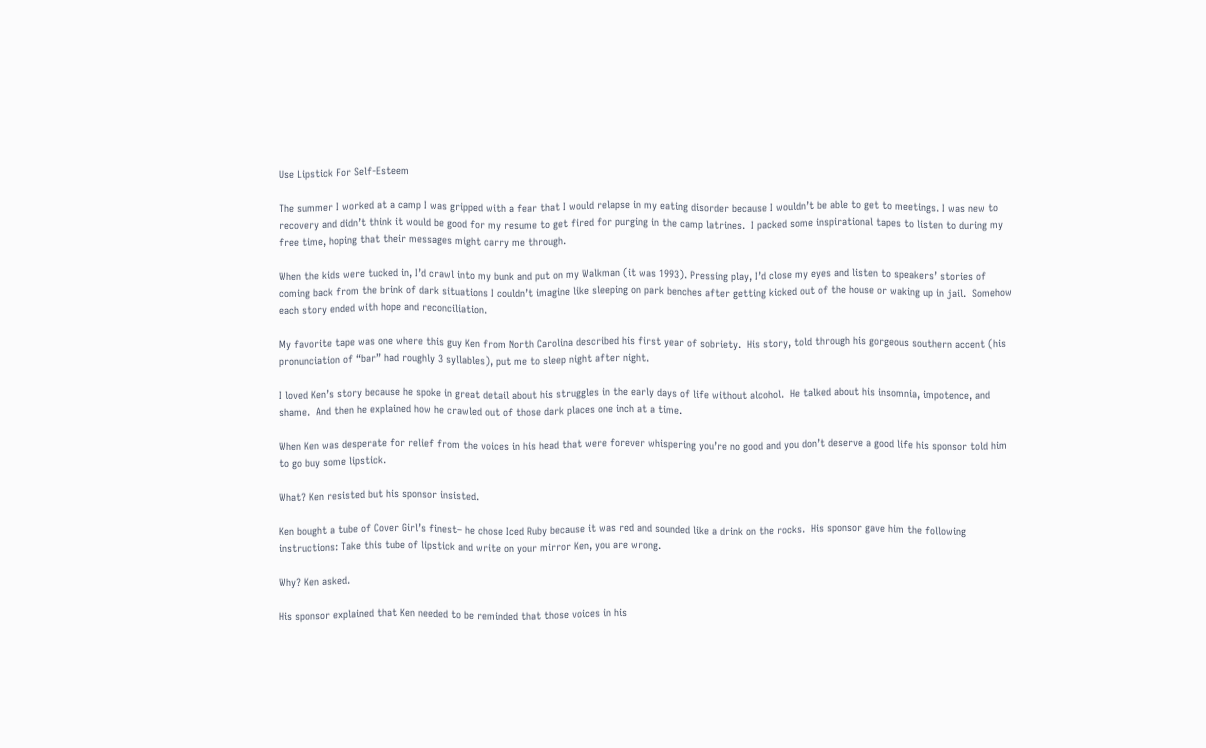Use Lipstick For Self-Esteem

The summer I worked at a camp I was gripped with a fear that I would relapse in my eating disorder because I wouldn’t be able to get to meetings. I was new to recovery and didn’t think it would be good for my resume to get fired for purging in the camp latrines.  I packed some inspirational tapes to listen to during my free time, hoping that their messages might carry me through.

When the kids were tucked in, I’d crawl into my bunk and put on my Walkman (it was 1993). Pressing play, I’d close my eyes and listen to speakers’ stories of coming back from the brink of dark situations I couldn’t imagine like sleeping on park benches after getting kicked out of the house or waking up in jail.  Somehow each story ended with hope and reconciliation.

My favorite tape was one where this guy Ken from North Carolina described his first year of sobriety.  His story, told through his gorgeous southern accent (his pronunciation of “bar” had roughly 3 syllables), put me to sleep night after night.

I loved Ken’s story because he spoke in great detail about his struggles in the early days of life without alcohol.  He talked about his insomnia, impotence, and shame.  And then he explained how he crawled out of those dark places one inch at a time.

When Ken was desperate for relief from the voices in his head that were forever whispering you’re no good and you don’t deserve a good life his sponsor told him to go buy some lipstick.

What? Ken resisted but his sponsor insisted.

Ken bought a tube of Cover Girl’s finest– he chose Iced Ruby because it was red and sounded like a drink on the rocks.  His sponsor gave him the following instructions: Take this tube of lipstick and write on your mirror Ken, you are wrong.

Why? Ken asked.

His sponsor explained that Ken needed to be reminded that those voices in his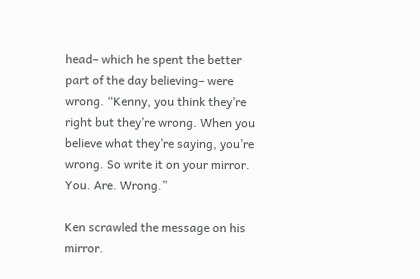head– which he spent the better part of the day believing– were wrong. “Kenny, you think they’re right but they’re wrong. When you believe what they’re saying, you’re wrong. So write it on your mirror. You. Are. Wrong.”

Ken scrawled the message on his mirror.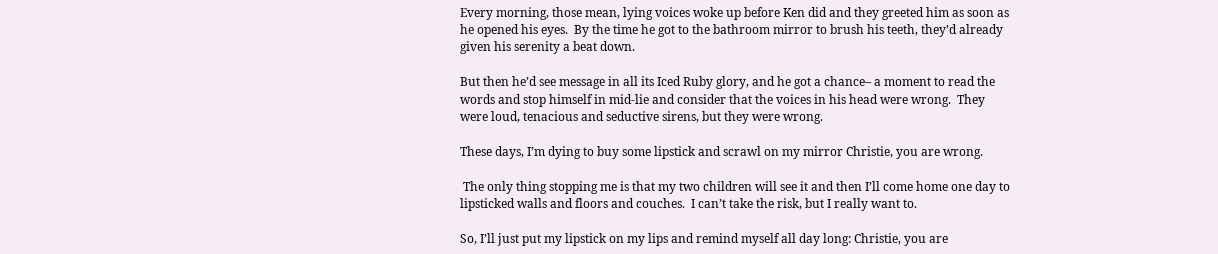Every morning, those mean, lying voices woke up before Ken did and they greeted him as soon as he opened his eyes.  By the time he got to the bathroom mirror to brush his teeth, they’d already given his serenity a beat down.

But then he’d see message in all its Iced Ruby glory, and he got a chance– a moment to read the words and stop himself in mid-lie and consider that the voices in his head were wrong.  They were loud, tenacious and seductive sirens, but they were wrong.

These days, I’m dying to buy some lipstick and scrawl on my mirror Christie, you are wrong.

 The only thing stopping me is that my two children will see it and then I’ll come home one day to lipsticked walls and floors and couches.  I can’t take the risk, but I really want to.

So, I’ll just put my lipstick on my lips and remind myself all day long: Christie, you are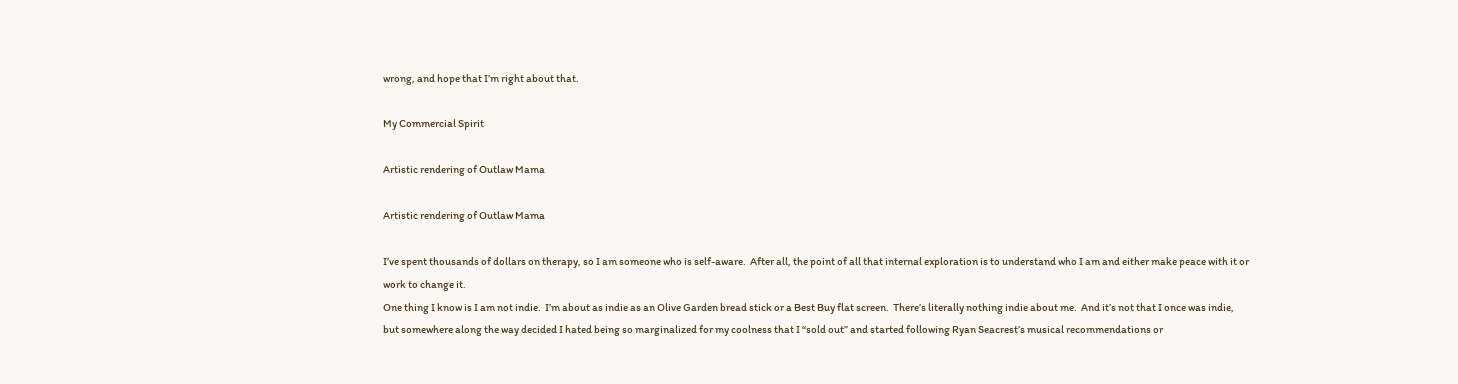wrong, and hope that I’m right about that.

My Commercial Spirit

Artistic rendering of Outlaw Mama

Artistic rendering of Outlaw Mama

I’ve spent thousands of dollars on therapy, so I am someone who is self-aware.  After all, the point of all that internal exploration is to understand who I am and either make peace with it or work to change it.
One thing I know is I am not indie.  I’m about as indie as an Olive Garden bread stick or a Best Buy flat screen.  There’s literally nothing indie about me.  And it’s not that I once was indie, but somewhere along the way decided I hated being so marginalized for my coolness that I “sold out” and started following Ryan Seacrest’s musical recommendations or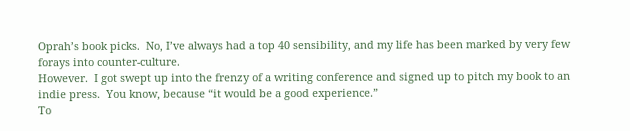Oprah’s book picks.  No, I’ve always had a top 40 sensibility, and my life has been marked by very few forays into counter-culture.
However.  I got swept up into the frenzy of a writing conference and signed up to pitch my book to an indie press.  You know, because “it would be a good experience.”
To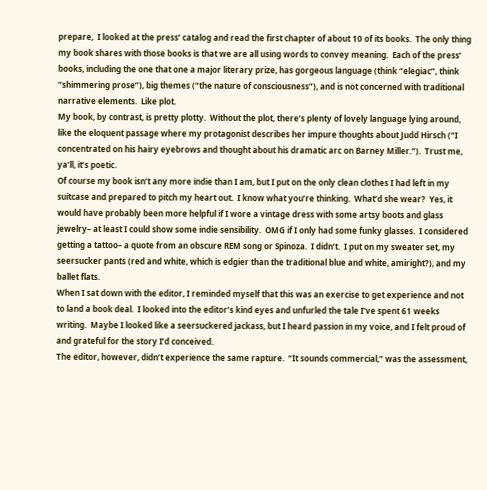prepare,  I looked at the press’ catalog and read the first chapter of about 10 of its books.  The only thing my book shares with those books is that we are all using words to convey meaning.  Each of the press’ books, including the one that one a major literary prize, has gorgeous language (think “elegiac”, think “shimmering prose”), big themes (“the nature of consciousness”), and is not concerned with traditional narrative elements.  Like plot.
My book, by contrast, is pretty plotty.  Without the plot, there’s plenty of lovely language lying around, like the eloquent passage where my protagonist describes her impure thoughts about Judd Hirsch (“I concentrated on his hairy eyebrows and thought about his dramatic arc on Barney Miller.”).  Trust me, ya’ll, it’s poetic.
Of course my book isn’t any more indie than I am, but I put on the only clean clothes I had left in my suitcase and prepared to pitch my heart out.  I know what you’re thinking.  What’d she wear?  Yes, it would have probably been more helpful if I wore a vintage dress with some artsy boots and glass jewelry– at least I could show some indie sensibility.  OMG if I only had some funky glasses.  I considered getting a tattoo– a quote from an obscure REM song or Spinoza.  I didn’t.  I put on my sweater set, my seersucker pants (red and white, which is edgier than the traditional blue and white, amiright?), and my ballet flats.
When I sat down with the editor, I reminded myself that this was an exercise to get experience and not to land a book deal.  I looked into the editor’s kind eyes and unfurled the tale I’ve spent 61 weeks writing.  Maybe I looked like a seersuckered jackass, but I heard passion in my voice, and I felt proud of and grateful for the story I’d conceived.
The editor, however, didn’t experience the same rapture.  “It sounds commercial,” was the assessment,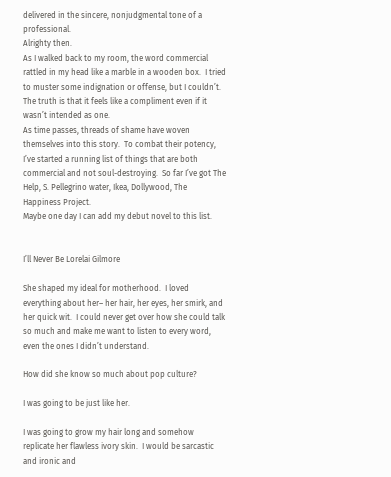delivered in the sincere, nonjudgmental tone of a professional.
Alrighty then.
As I walked back to my room, the word commercial rattled in my head like a marble in a wooden box.  I tried to muster some indignation or offense, but I couldn’t.  The truth is that it feels like a compliment even if it wasn’t intended as one.
As time passes, threads of shame have woven themselves into this story.  To combat their potency, I’ve started a running list of things that are both commercial and not soul-destroying.  So far I’ve got The Help, S. Pellegrino water, Ikea, Dollywood, The Happiness Project.
Maybe one day I can add my debut novel to this list.


I’ll Never Be Lorelai Gilmore

She shaped my ideal for motherhood.  I loved everything about her– her hair, her eyes, her smirk, and her quick wit.  I could never get over how she could talk so much and make me want to listen to every word, even the ones I didn’t understand.

How did she know so much about pop culture?

I was going to be just like her.

I was going to grow my hair long and somehow replicate her flawless ivory skin.  I would be sarcastic and ironic and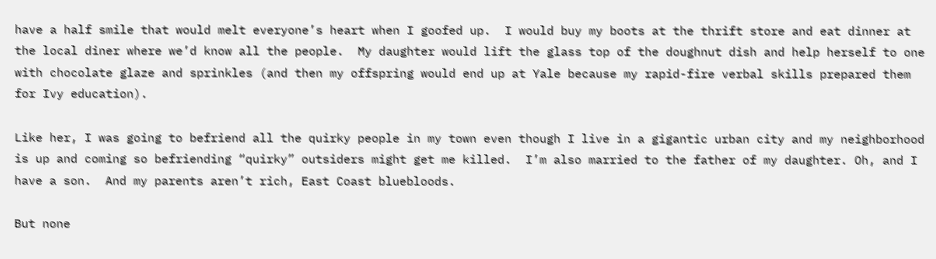have a half smile that would melt everyone’s heart when I goofed up.  I would buy my boots at the thrift store and eat dinner at the local diner where we’d know all the people.  My daughter would lift the glass top of the doughnut dish and help herself to one with chocolate glaze and sprinkles (and then my offspring would end up at Yale because my rapid-fire verbal skills prepared them for Ivy education).

Like her, I was going to befriend all the quirky people in my town even though I live in a gigantic urban city and my neighborhood is up and coming so befriending “quirky” outsiders might get me killed.  I’m also married to the father of my daughter. Oh, and I have a son.  And my parents aren’t rich, East Coast bluebloods.

But none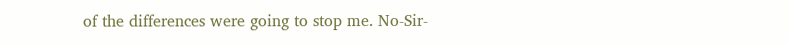of the differences were going to stop me. No-Sir-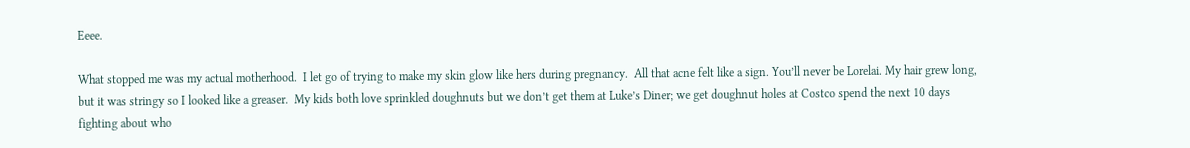Eeee.

What stopped me was my actual motherhood.  I let go of trying to make my skin glow like hers during pregnancy.  All that acne felt like a sign. You’ll never be Lorelai. My hair grew long, but it was stringy so I looked like a greaser.  My kids both love sprinkled doughnuts but we don’t get them at Luke’s Diner; we get doughnut holes at Costco spend the next 10 days fighting about who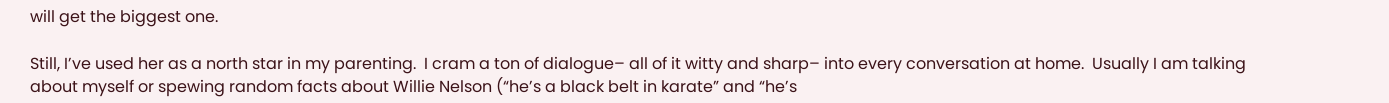will get the biggest one.

Still, I’ve used her as a north star in my parenting.  I cram a ton of dialogue– all of it witty and sharp– into every conversation at home.  Usually I am talking about myself or spewing random facts about Willie Nelson (“he’s a black belt in karate” and “he’s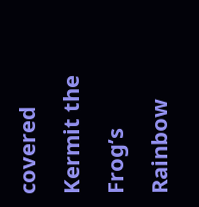covered Kermit the Frog’s Rainbow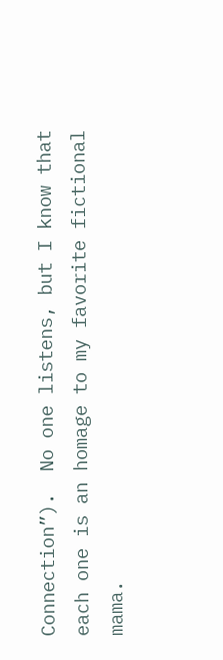Connection”).  No one listens, but I know that each one is an homage to my favorite fictional mama.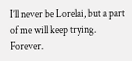I’ll never be Lorelai, but a part of me will keep trying.  Forever.